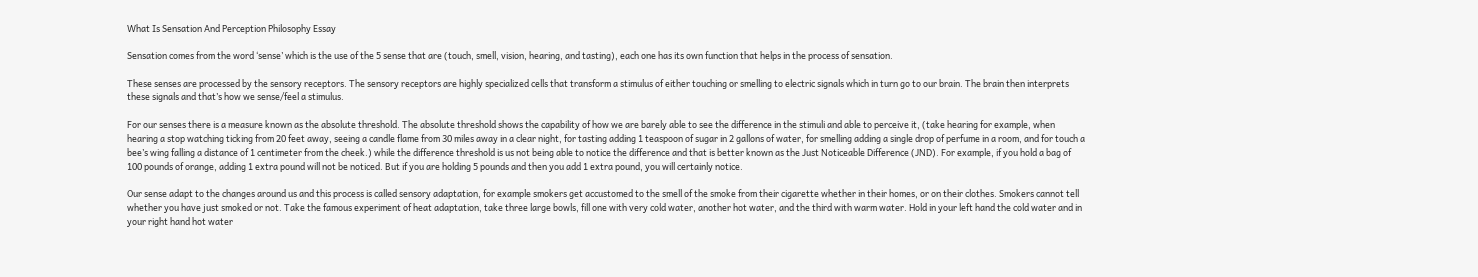What Is Sensation And Perception Philosophy Essay

Sensation comes from the word ‘sense’ which is the use of the 5 sense that are (touch, smell, vision, hearing, and tasting), each one has its own function that helps in the process of sensation.

These senses are processed by the sensory receptors. The sensory receptors are highly specialized cells that transform a stimulus of either touching or smelling to electric signals which in turn go to our brain. The brain then interprets these signals and that’s how we sense/feel a stimulus.

For our senses there is a measure known as the absolute threshold. The absolute threshold shows the capability of how we are barely able to see the difference in the stimuli and able to perceive it, (take hearing for example, when hearing a stop watching ticking from 20 feet away, seeing a candle flame from 30 miles away in a clear night, for tasting adding 1 teaspoon of sugar in 2 gallons of water, for smelling adding a single drop of perfume in a room, and for touch a bee’s wing falling a distance of 1 centimeter from the cheek.) while the difference threshold is us not being able to notice the difference and that is better known as the Just Noticeable Difference (JND). For example, if you hold a bag of 100 pounds of orange, adding 1 extra pound will not be noticed. But if you are holding 5 pounds and then you add 1 extra pound, you will certainly notice.

Our sense adapt to the changes around us and this process is called sensory adaptation, for example smokers get accustomed to the smell of the smoke from their cigarette whether in their homes, or on their clothes. Smokers cannot tell whether you have just smoked or not. Take the famous experiment of heat adaptation, take three large bowls, fill one with very cold water, another hot water, and the third with warm water. Hold in your left hand the cold water and in your right hand hot water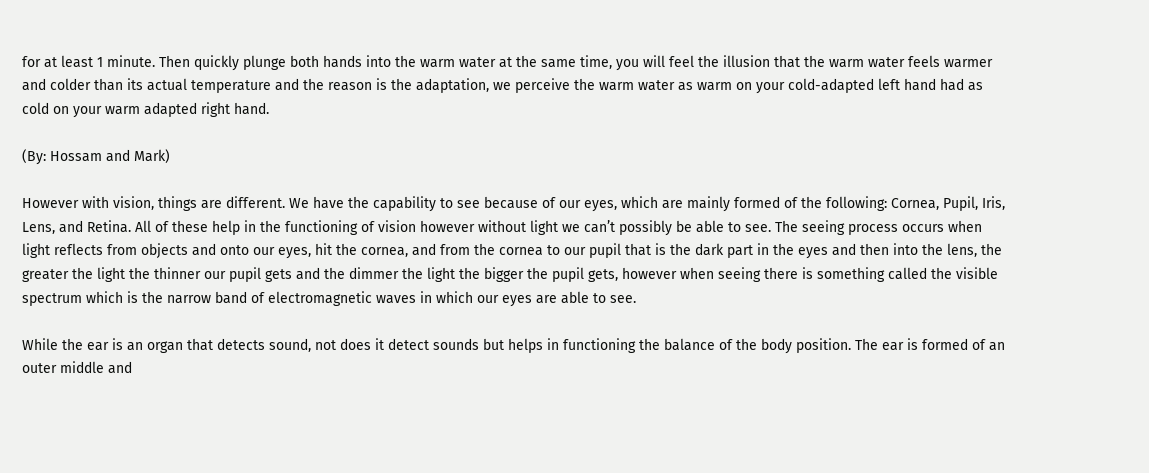for at least 1 minute. Then quickly plunge both hands into the warm water at the same time, you will feel the illusion that the warm water feels warmer and colder than its actual temperature and the reason is the adaptation, we perceive the warm water as warm on your cold-adapted left hand had as cold on your warm adapted right hand.

(By: Hossam and Mark)

However with vision, things are different. We have the capability to see because of our eyes, which are mainly formed of the following: Cornea, Pupil, Iris, Lens, and Retina. All of these help in the functioning of vision however without light we can’t possibly be able to see. The seeing process occurs when light reflects from objects and onto our eyes, hit the cornea, and from the cornea to our pupil that is the dark part in the eyes and then into the lens, the greater the light the thinner our pupil gets and the dimmer the light the bigger the pupil gets, however when seeing there is something called the visible spectrum which is the narrow band of electromagnetic waves in which our eyes are able to see.

While the ear is an organ that detects sound, not does it detect sounds but helps in functioning the balance of the body position. The ear is formed of an outer middle and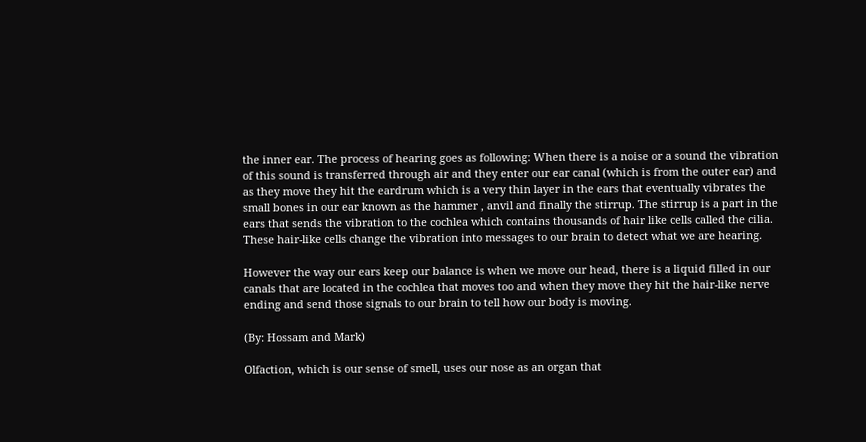the inner ear. The process of hearing goes as following: When there is a noise or a sound the vibration of this sound is transferred through air and they enter our ear canal (which is from the outer ear) and as they move they hit the eardrum which is a very thin layer in the ears that eventually vibrates the small bones in our ear known as the hammer , anvil and finally the stirrup. The stirrup is a part in the ears that sends the vibration to the cochlea which contains thousands of hair like cells called the cilia. These hair-like cells change the vibration into messages to our brain to detect what we are hearing.

However the way our ears keep our balance is when we move our head, there is a liquid filled in our canals that are located in the cochlea that moves too and when they move they hit the hair-like nerve ending and send those signals to our brain to tell how our body is moving.

(By: Hossam and Mark)

Olfaction, which is our sense of smell, uses our nose as an organ that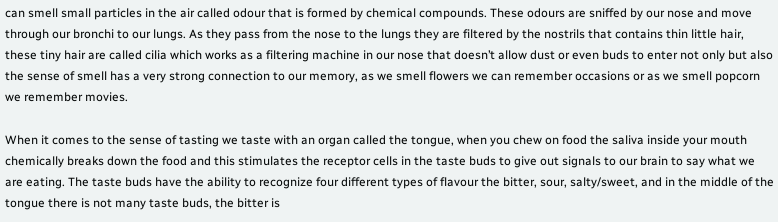can smell small particles in the air called odour that is formed by chemical compounds. These odours are sniffed by our nose and move through our bronchi to our lungs. As they pass from the nose to the lungs they are filtered by the nostrils that contains thin little hair, these tiny hair are called cilia which works as a filtering machine in our nose that doesn’t allow dust or even buds to enter not only but also the sense of smell has a very strong connection to our memory, as we smell flowers we can remember occasions or as we smell popcorn we remember movies.

When it comes to the sense of tasting we taste with an organ called the tongue, when you chew on food the saliva inside your mouth chemically breaks down the food and this stimulates the receptor cells in the taste buds to give out signals to our brain to say what we are eating. The taste buds have the ability to recognize four different types of flavour the bitter, sour, salty/sweet, and in the middle of the tongue there is not many taste buds, the bitter is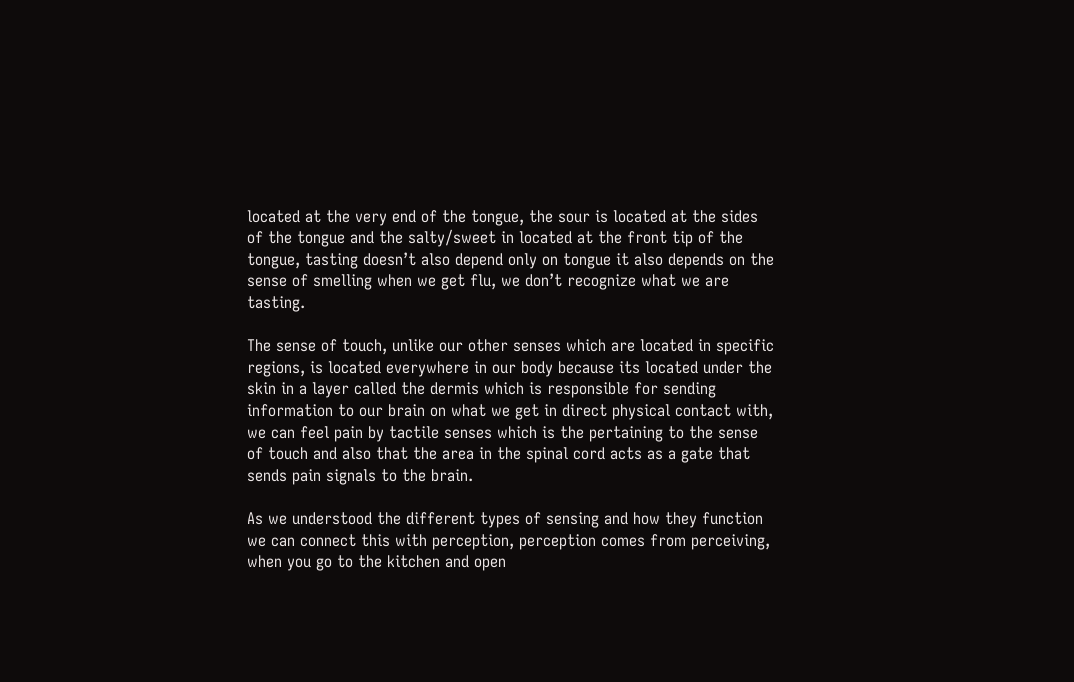located at the very end of the tongue, the sour is located at the sides of the tongue and the salty/sweet in located at the front tip of the tongue, tasting doesn’t also depend only on tongue it also depends on the sense of smelling when we get flu, we don’t recognize what we are tasting.

The sense of touch, unlike our other senses which are located in specific regions, is located everywhere in our body because its located under the skin in a layer called the dermis which is responsible for sending information to our brain on what we get in direct physical contact with, we can feel pain by tactile senses which is the pertaining to the sense of touch and also that the area in the spinal cord acts as a gate that sends pain signals to the brain.

As we understood the different types of sensing and how they function we can connect this with perception, perception comes from perceiving, when you go to the kitchen and open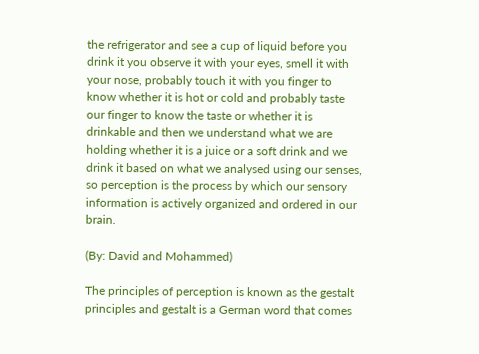the refrigerator and see a cup of liquid before you drink it you observe it with your eyes, smell it with your nose, probably touch it with you finger to know whether it is hot or cold and probably taste our finger to know the taste or whether it is drinkable and then we understand what we are holding whether it is a juice or a soft drink and we drink it based on what we analysed using our senses, so perception is the process by which our sensory information is actively organized and ordered in our brain.

(By: David and Mohammed)

The principles of perception is known as the gestalt principles and gestalt is a German word that comes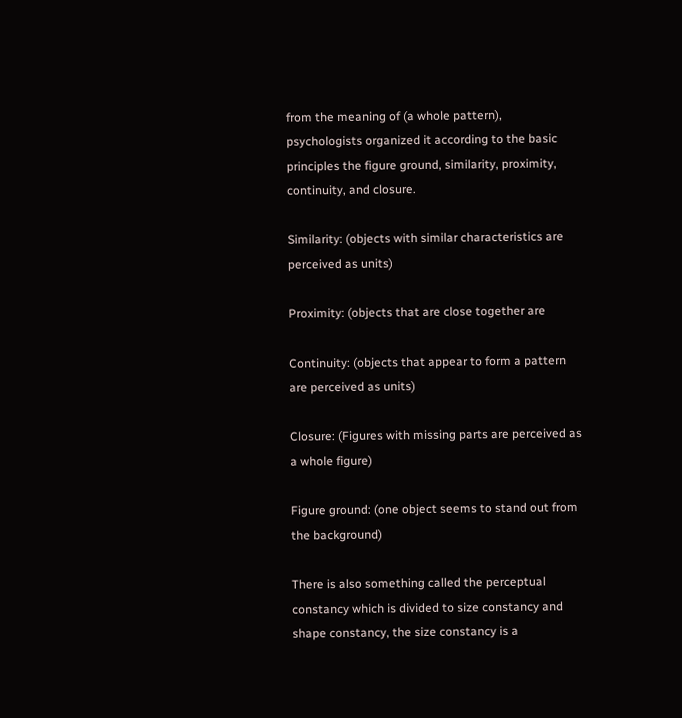from the meaning of (a whole pattern), psychologists organized it according to the basic principles the figure ground, similarity, proximity, continuity, and closure.

Similarity: (objects with similar characteristics are perceived as units)

Proximity: (objects that are close together are

Continuity: (objects that appear to form a pattern are perceived as units)

Closure: (Figures with missing parts are perceived as a whole figure)

Figure ground: (one object seems to stand out from the background)

There is also something called the perceptual constancy which is divided to size constancy and shape constancy, the size constancy is a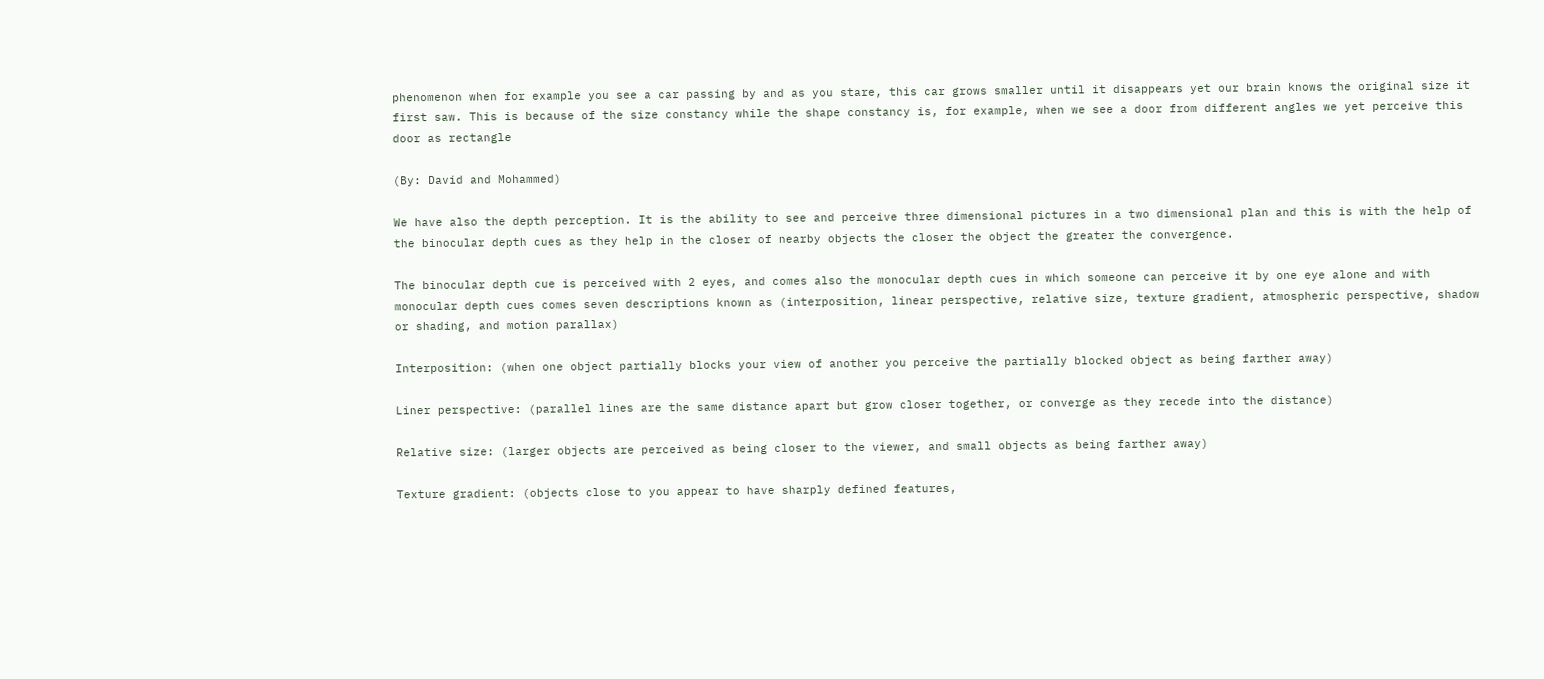phenomenon when for example you see a car passing by and as you stare, this car grows smaller until it disappears yet our brain knows the original size it first saw. This is because of the size constancy while the shape constancy is, for example, when we see a door from different angles we yet perceive this door as rectangle

(By: David and Mohammed)

We have also the depth perception. It is the ability to see and perceive three dimensional pictures in a two dimensional plan and this is with the help of the binocular depth cues as they help in the closer of nearby objects the closer the object the greater the convergence.

The binocular depth cue is perceived with 2 eyes, and comes also the monocular depth cues in which someone can perceive it by one eye alone and with monocular depth cues comes seven descriptions known as (interposition, linear perspective, relative size, texture gradient, atmospheric perspective, shadow or shading, and motion parallax)

Interposition: (when one object partially blocks your view of another you perceive the partially blocked object as being farther away)

Liner perspective: (parallel lines are the same distance apart but grow closer together, or converge as they recede into the distance)

Relative size: (larger objects are perceived as being closer to the viewer, and small objects as being farther away)

Texture gradient: (objects close to you appear to have sharply defined features,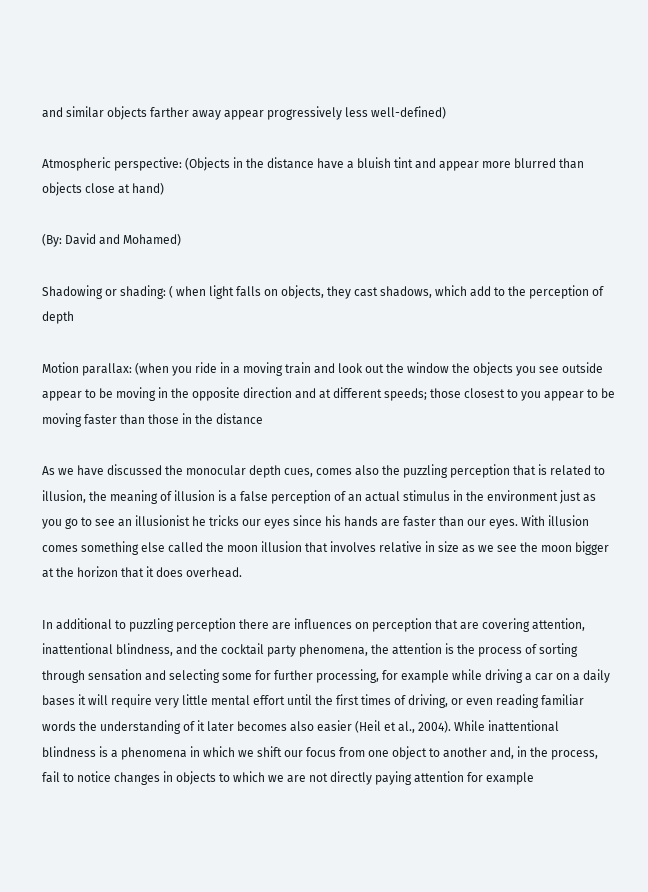and similar objects farther away appear progressively less well-defined)

Atmospheric perspective: (Objects in the distance have a bluish tint and appear more blurred than objects close at hand)

(By: David and Mohamed)

Shadowing or shading: ( when light falls on objects, they cast shadows, which add to the perception of depth

Motion parallax: (when you ride in a moving train and look out the window the objects you see outside appear to be moving in the opposite direction and at different speeds; those closest to you appear to be moving faster than those in the distance

As we have discussed the monocular depth cues, comes also the puzzling perception that is related to illusion, the meaning of illusion is a false perception of an actual stimulus in the environment just as you go to see an illusionist he tricks our eyes since his hands are faster than our eyes. With illusion comes something else called the moon illusion that involves relative in size as we see the moon bigger at the horizon that it does overhead.

In additional to puzzling perception there are influences on perception that are covering attention, inattentional blindness, and the cocktail party phenomena, the attention is the process of sorting through sensation and selecting some for further processing, for example while driving a car on a daily bases it will require very little mental effort until the first times of driving, or even reading familiar words the understanding of it later becomes also easier (Heil et al., 2004). While inattentional blindness is a phenomena in which we shift our focus from one object to another and, in the process, fail to notice changes in objects to which we are not directly paying attention for example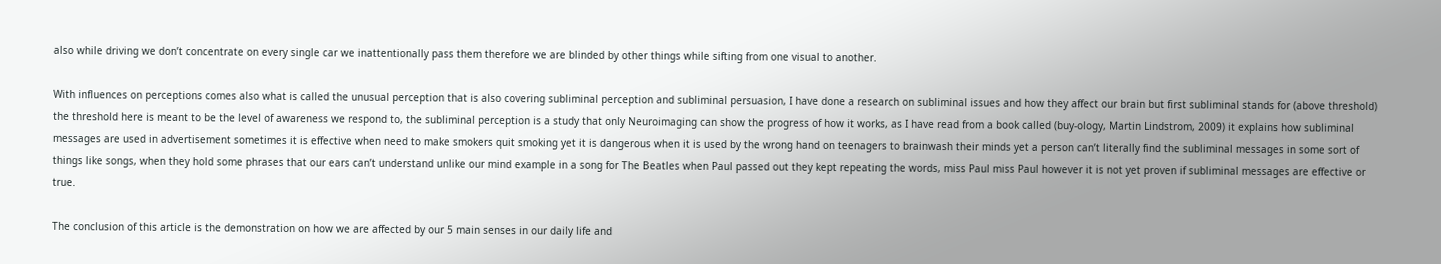also while driving we don’t concentrate on every single car we inattentionally pass them therefore we are blinded by other things while sifting from one visual to another.

With influences on perceptions comes also what is called the unusual perception that is also covering subliminal perception and subliminal persuasion, I have done a research on subliminal issues and how they affect our brain but first subliminal stands for (above threshold) the threshold here is meant to be the level of awareness we respond to, the subliminal perception is a study that only Neuroimaging can show the progress of how it works, as I have read from a book called (buy-ology, Martin Lindstrom, 2009) it explains how subliminal messages are used in advertisement sometimes it is effective when need to make smokers quit smoking yet it is dangerous when it is used by the wrong hand on teenagers to brainwash their minds yet a person can’t literally find the subliminal messages in some sort of things like songs, when they hold some phrases that our ears can’t understand unlike our mind example in a song for The Beatles when Paul passed out they kept repeating the words, miss Paul miss Paul however it is not yet proven if subliminal messages are effective or true.

The conclusion of this article is the demonstration on how we are affected by our 5 main senses in our daily life and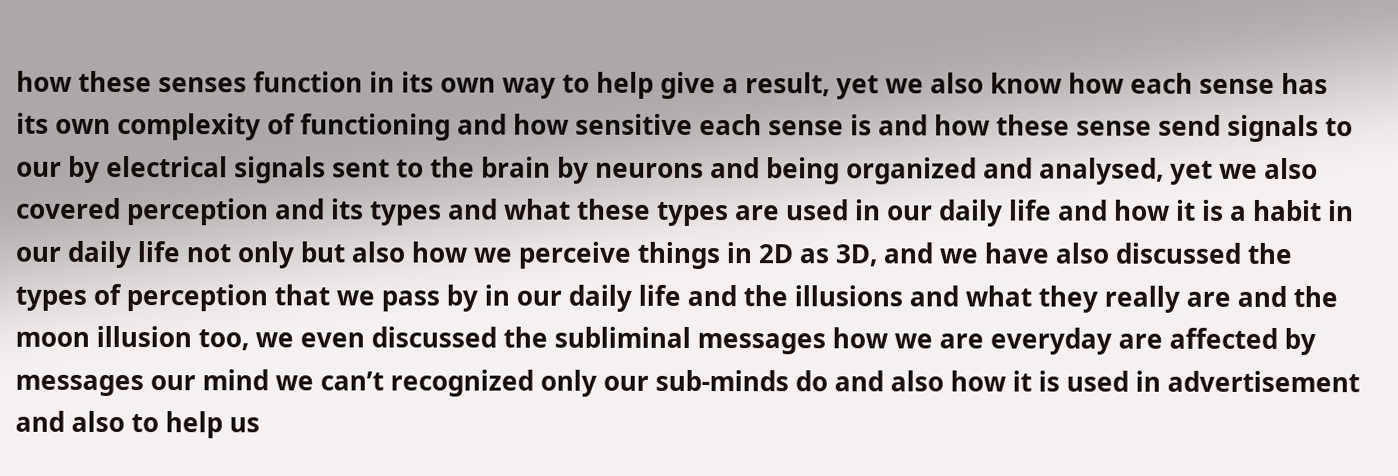how these senses function in its own way to help give a result, yet we also know how each sense has its own complexity of functioning and how sensitive each sense is and how these sense send signals to our by electrical signals sent to the brain by neurons and being organized and analysed, yet we also covered perception and its types and what these types are used in our daily life and how it is a habit in our daily life not only but also how we perceive things in 2D as 3D, and we have also discussed the types of perception that we pass by in our daily life and the illusions and what they really are and the moon illusion too, we even discussed the subliminal messages how we are everyday are affected by messages our mind we can’t recognized only our sub-minds do and also how it is used in advertisement and also to help us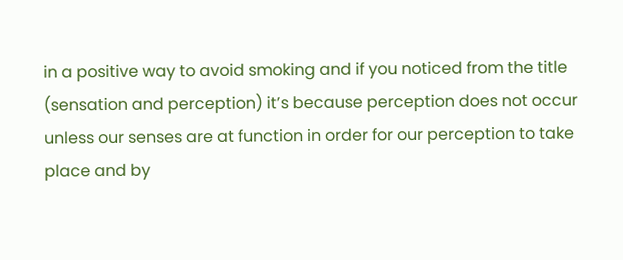in a positive way to avoid smoking and if you noticed from the title (sensation and perception) it’s because perception does not occur unless our senses are at function in order for our perception to take place and by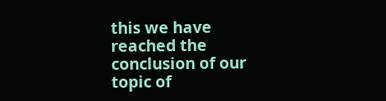this we have reached the conclusion of our topic of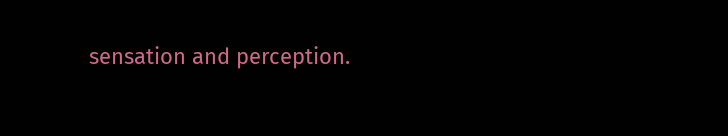sensation and perception.